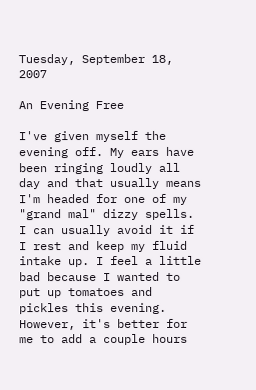Tuesday, September 18, 2007

An Evening Free

I've given myself the evening off. My ears have been ringing loudly all day and that usually means I'm headed for one of my "grand mal" dizzy spells. I can usually avoid it if I rest and keep my fluid intake up. I feel a little bad because I wanted to put up tomatoes and pickles this evening. However, it's better for me to add a couple hours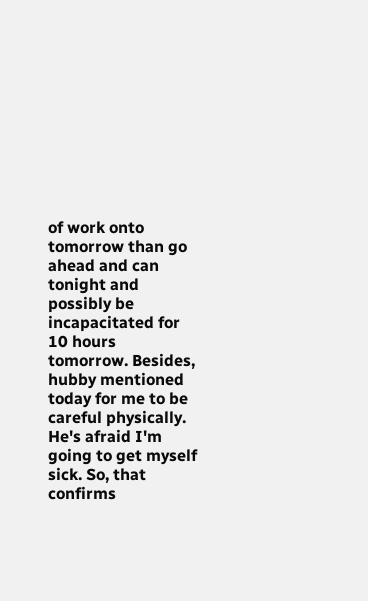of work onto tomorrow than go ahead and can tonight and possibly be incapacitated for 10 hours tomorrow. Besides, hubby mentioned today for me to be careful physically. He's afraid I'm going to get myself sick. So, that confirms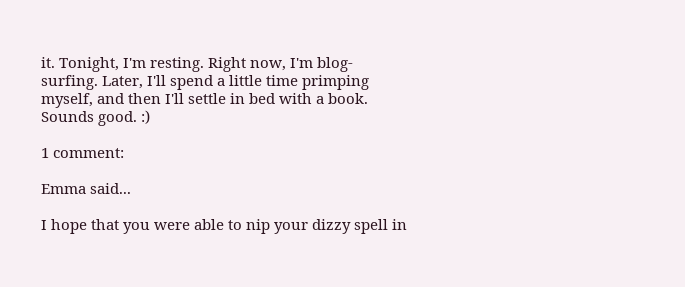it. Tonight, I'm resting. Right now, I'm blog-surfing. Later, I'll spend a little time primping myself, and then I'll settle in bed with a book. Sounds good. :)

1 comment:

Emma said...

I hope that you were able to nip your dizzy spell in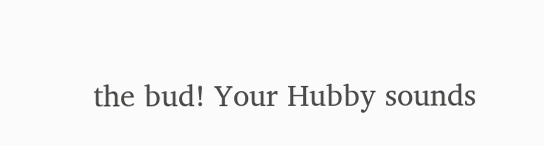the bud! Your Hubby sounds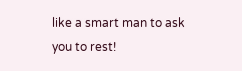like a smart man to ask you to rest!